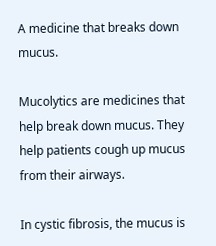A medicine that breaks down mucus.

Mucolytics are medicines that help break down mucus. They help patients cough up mucus from their airways.

In cystic fibrosis, the mucus is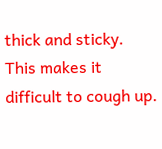thick and sticky. This makes it difficult to cough up.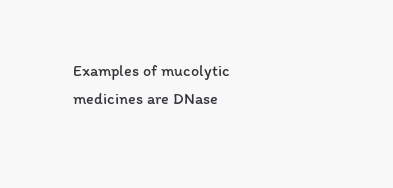Examples of mucolytic medicines are DNase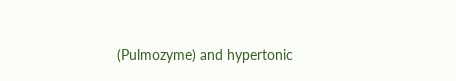(Pulmozyme) and hypertonic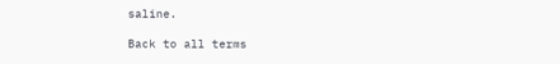saline.

Back to all terms